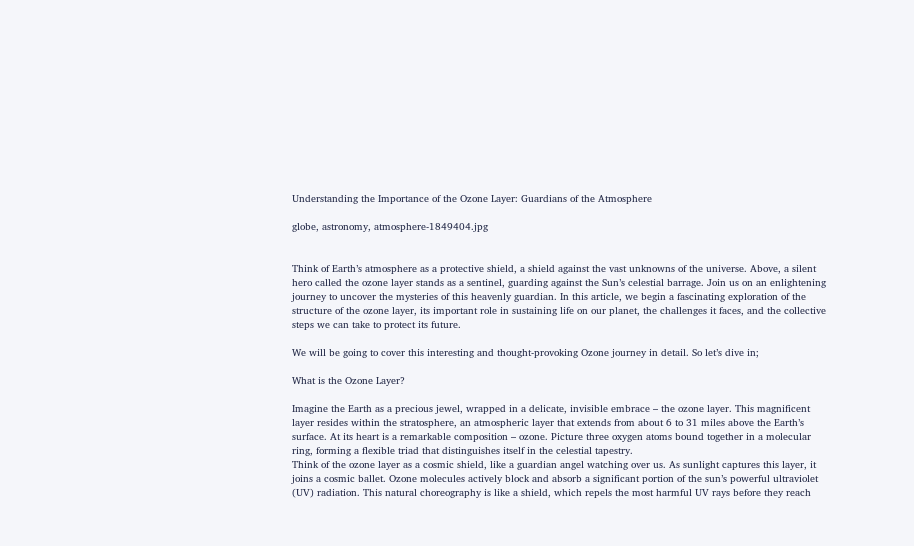Understanding the Importance of the Ozone Layer: Guardians of the Atmosphere

globe, astronomy, atmosphere-1849404.jpg


Think of Earth’s atmosphere as a protective shield, a shield against the vast unknowns of the universe. Above, a silent hero called the ozone layer stands as a sentinel, guarding against the Sun’s celestial barrage. Join us on an enlightening journey to uncover the mysteries of this heavenly guardian. In this article, we begin a fascinating exploration of the structure of the ozone layer, its important role in sustaining life on our planet, the challenges it faces, and the collective steps we can take to protect its future.

We will be going to cover this interesting and thought-provoking Ozone journey in detail. So let’s dive in;

What is the Ozone Layer?

Imagine the Earth as a precious jewel, wrapped in a delicate, invisible embrace – the ozone layer. This magnificent layer resides within the stratosphere, an atmospheric layer that extends from about 6 to 31 miles above the Earth’s surface. At its heart is a remarkable composition – ozone. Picture three oxygen atoms bound together in a molecular ring, forming a flexible triad that distinguishes itself in the celestial tapestry.
Think of the ozone layer as a cosmic shield, like a guardian angel watching over us. As sunlight captures this layer, it joins a cosmic ballet. Ozone molecules actively block and absorb a significant portion of the sun’s powerful ultraviolet (UV) radiation. This natural choreography is like a shield, which repels the most harmful UV rays before they reach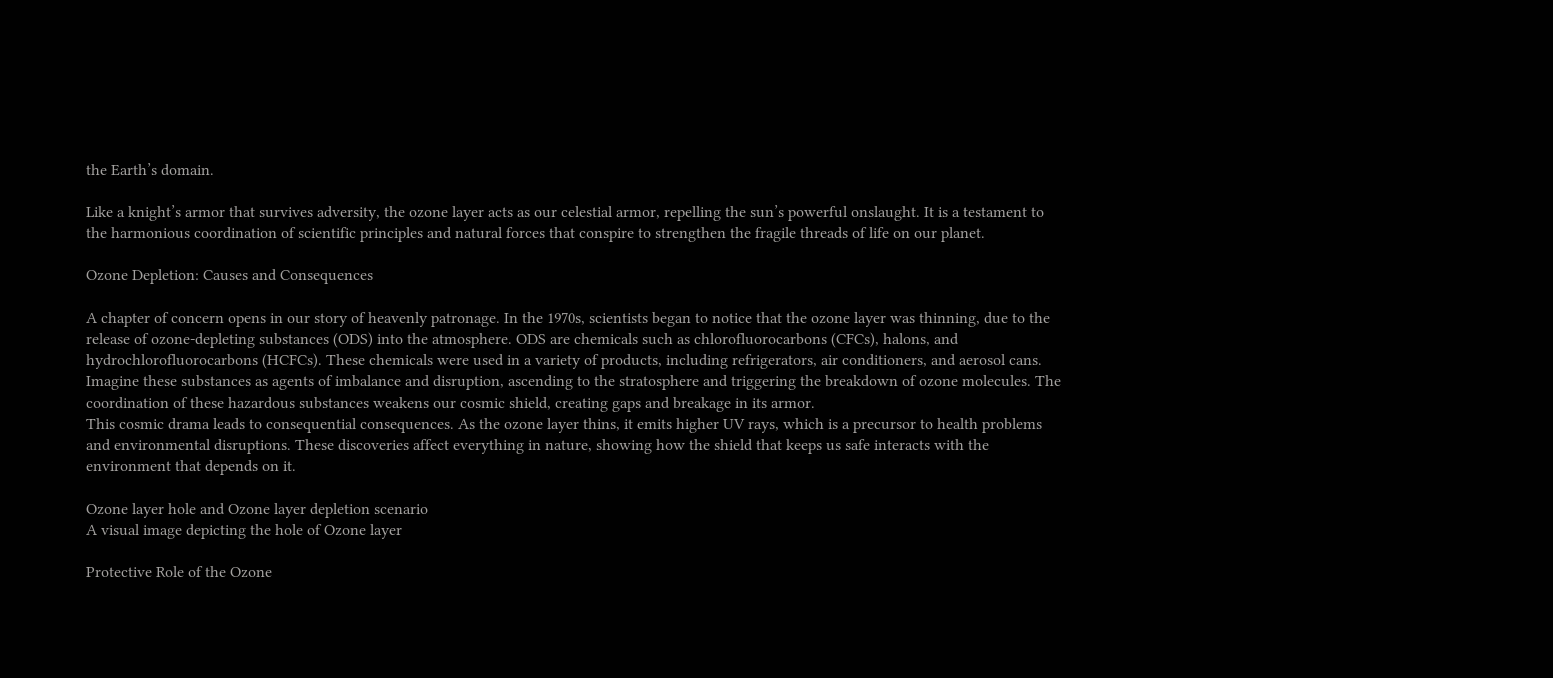the Earth’s domain.

Like a knight’s armor that survives adversity, the ozone layer acts as our celestial armor, repelling the sun’s powerful onslaught. It is a testament to the harmonious coordination of scientific principles and natural forces that conspire to strengthen the fragile threads of life on our planet.

Ozone Depletion: Causes and Consequences

A chapter of concern opens in our story of heavenly patronage. In the 1970s, scientists began to notice that the ozone layer was thinning, due to the release of ozone-depleting substances (ODS) into the atmosphere. ODS are chemicals such as chlorofluorocarbons (CFCs), halons, and hydrochlorofluorocarbons (HCFCs). These chemicals were used in a variety of products, including refrigerators, air conditioners, and aerosol cans. Imagine these substances as agents of imbalance and disruption, ascending to the stratosphere and triggering the breakdown of ozone molecules. The coordination of these hazardous substances weakens our cosmic shield, creating gaps and breakage in its armor.
This cosmic drama leads to consequential consequences. As the ozone layer thins, it emits higher UV rays, which is a precursor to health problems and environmental disruptions. These discoveries affect everything in nature, showing how the shield that keeps us safe interacts with the environment that depends on it.

Ozone layer hole and Ozone layer depletion scenario
A visual image depicting the hole of Ozone layer

Protective Role of the Ozone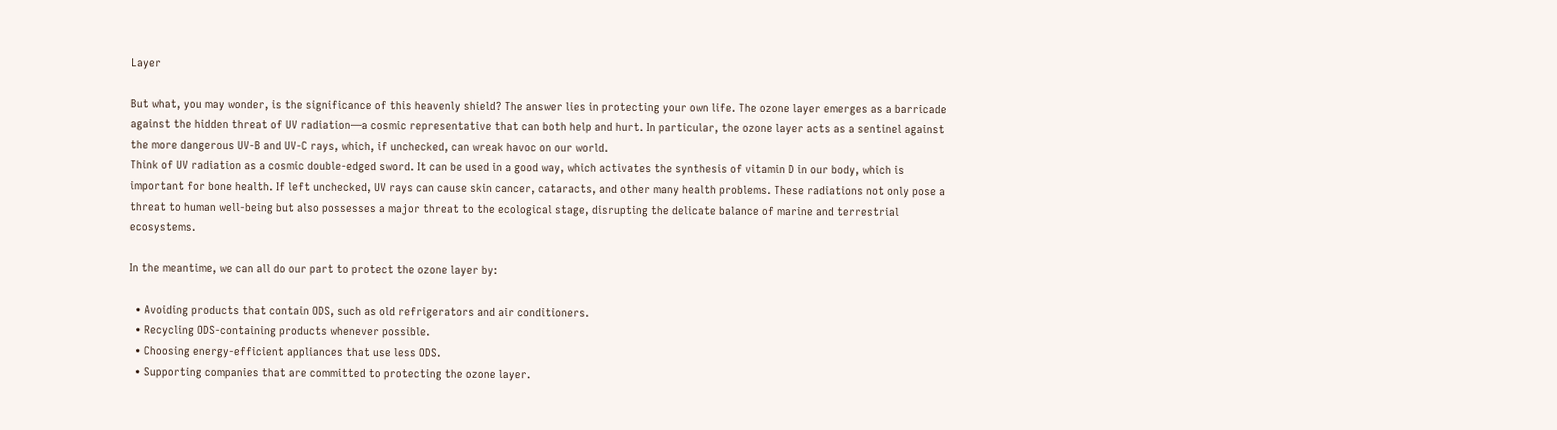Layer

But what, you may wonder, is the significance of this heavenly shield? The answer lies in protecting your own life. The ozone layer emerges as a barricade against the hidden threat of UV radiation—a cosmic representative that can both help and hurt. In particular, the ozone layer acts as a sentinel against the more dangerous UV-B and UV-C rays, which, if unchecked, can wreak havoc on our world.
Think of UV radiation as a cosmic double-edged sword. It can be used in a good way, which activates the synthesis of vitamin D in our body, which is important for bone health. If left unchecked, UV rays can cause skin cancer, cataracts, and other many health problems. These radiations not only pose a threat to human well-being but also possesses a major threat to the ecological stage, disrupting the delicate balance of marine and terrestrial ecosystems.

In the meantime, we can all do our part to protect the ozone layer by:

  • Avoiding products that contain ODS, such as old refrigerators and air conditioners.
  • Recycling ODS-containing products whenever possible.
  • Choosing energy-efficient appliances that use less ODS.
  • Supporting companies that are committed to protecting the ozone layer.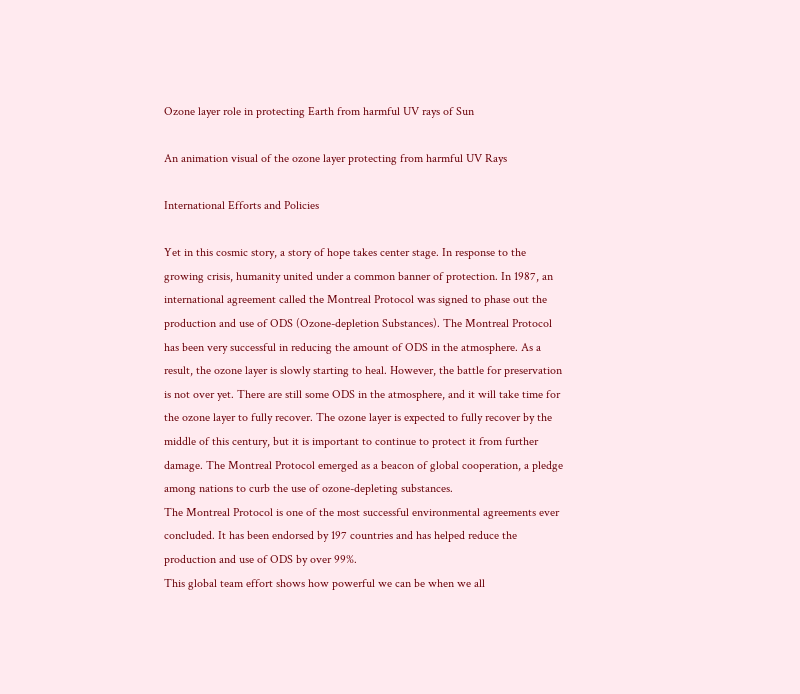Ozone layer role in protecting Earth from harmful UV rays of Sun

An animation visual of the ozone layer protecting from harmful UV Rays

International Efforts and Policies

Yet in this cosmic story, a story of hope takes center stage. In response to the growing crisis, humanity united under a common banner of protection. In 1987, an international agreement called the Montreal Protocol was signed to phase out the production and use of ODS (Ozone-depletion Substances). The Montreal Protocol has been very successful in reducing the amount of ODS in the atmosphere. As a result, the ozone layer is slowly starting to heal. However, the battle for preservation is not over yet. There are still some ODS in the atmosphere, and it will take time for the ozone layer to fully recover. The ozone layer is expected to fully recover by the middle of this century, but it is important to continue to protect it from further damage. The Montreal Protocol emerged as a beacon of global cooperation, a pledge among nations to curb the use of ozone-depleting substances.
The Montreal Protocol is one of the most successful environmental agreements ever concluded. It has been endorsed by 197 countries and has helped reduce the production and use of ODS by over 99%.
This global team effort shows how powerful we can be when we all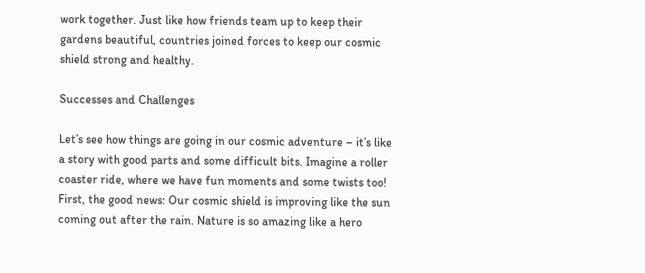work together. Just like how friends team up to keep their gardens beautiful, countries joined forces to keep our cosmic shield strong and healthy.

Successes and Challenges

Let’s see how things are going in our cosmic adventure – it’s like a story with good parts and some difficult bits. Imagine a roller coaster ride, where we have fun moments and some twists too! First, the good news: Our cosmic shield is improving like the sun coming out after the rain. Nature is so amazing like a hero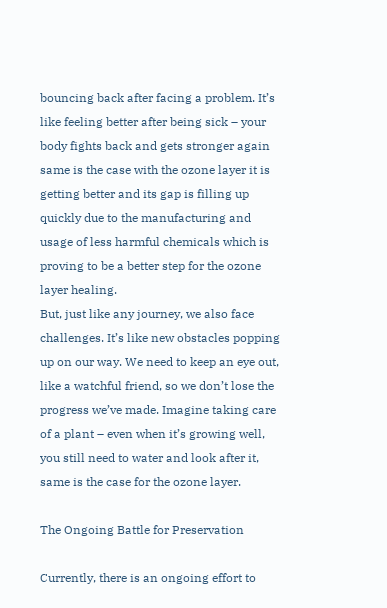bouncing back after facing a problem. It’s like feeling better after being sick – your body fights back and gets stronger again same is the case with the ozone layer it is getting better and its gap is filling up quickly due to the manufacturing and usage of less harmful chemicals which is proving to be a better step for the ozone layer healing.
But, just like any journey, we also face challenges. It’s like new obstacles popping up on our way. We need to keep an eye out, like a watchful friend, so we don’t lose the progress we’ve made. Imagine taking care of a plant – even when it’s growing well, you still need to water and look after it, same is the case for the ozone layer.

The Ongoing Battle for Preservation

Currently, there is an ongoing effort to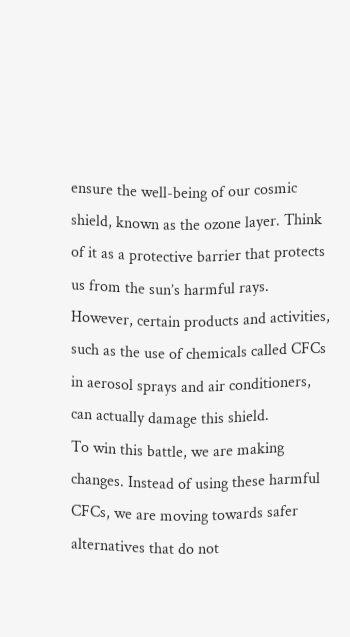ensure the well-being of our cosmic shield, known as the ozone layer. Think of it as a protective barrier that protects us from the sun’s harmful rays. However, certain products and activities, such as the use of chemicals called CFCs in aerosol sprays and air conditioners, can actually damage this shield.
To win this battle, we are making changes. Instead of using these harmful CFCs, we are moving towards safer alternatives that do not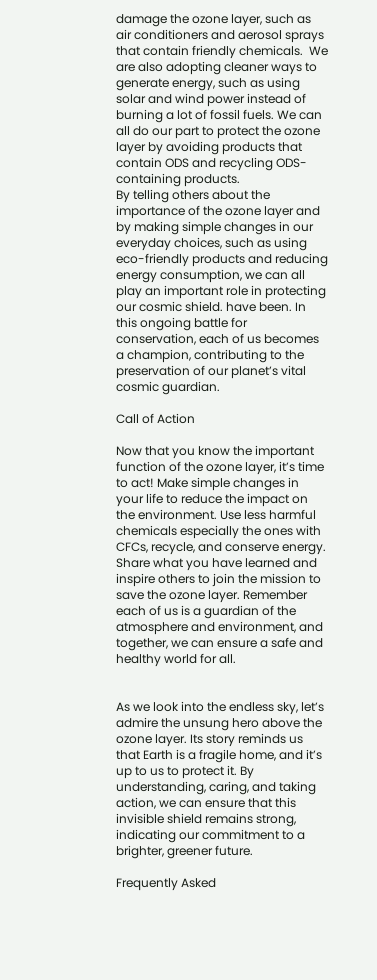damage the ozone layer, such as air conditioners and aerosol sprays that contain friendly chemicals.  We are also adopting cleaner ways to generate energy, such as using solar and wind power instead of burning a lot of fossil fuels. We can all do our part to protect the ozone layer by avoiding products that contain ODS and recycling ODS-containing products.
By telling others about the importance of the ozone layer and by making simple changes in our everyday choices, such as using eco-friendly products and reducing energy consumption, we can all play an important role in protecting our cosmic shield. have been. In this ongoing battle for conservation, each of us becomes a champion, contributing to the preservation of our planet’s vital cosmic guardian.

Call of Action

Now that you know the important function of the ozone layer, it’s time to act! Make simple changes in your life to reduce the impact on the environment. Use less harmful chemicals especially the ones with CFCs, recycle, and conserve energy. Share what you have learned and inspire others to join the mission to save the ozone layer. Remember each of us is a guardian of the atmosphere and environment, and together, we can ensure a safe and healthy world for all.


As we look into the endless sky, let’s admire the unsung hero above the ozone layer. Its story reminds us that Earth is a fragile home, and it’s up to us to protect it. By understanding, caring, and taking action, we can ensure that this invisible shield remains strong, indicating our commitment to a brighter, greener future.

Frequently Asked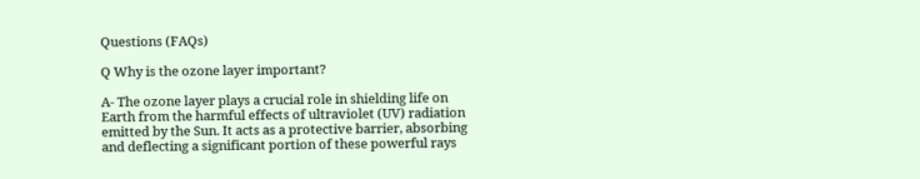Questions (FAQs)

Q Why is the ozone layer important?

A- The ozone layer plays a crucial role in shielding life on Earth from the harmful effects of ultraviolet (UV) radiation emitted by the Sun. It acts as a protective barrier, absorbing and deflecting a significant portion of these powerful rays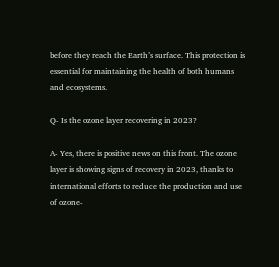before they reach the Earth’s surface. This protection is essential for maintaining the health of both humans and ecosystems.

Q- Is the ozone layer recovering in 2023?

A- Yes, there is positive news on this front. The ozone layer is showing signs of recovery in 2023, thanks to international efforts to reduce the production and use of ozone-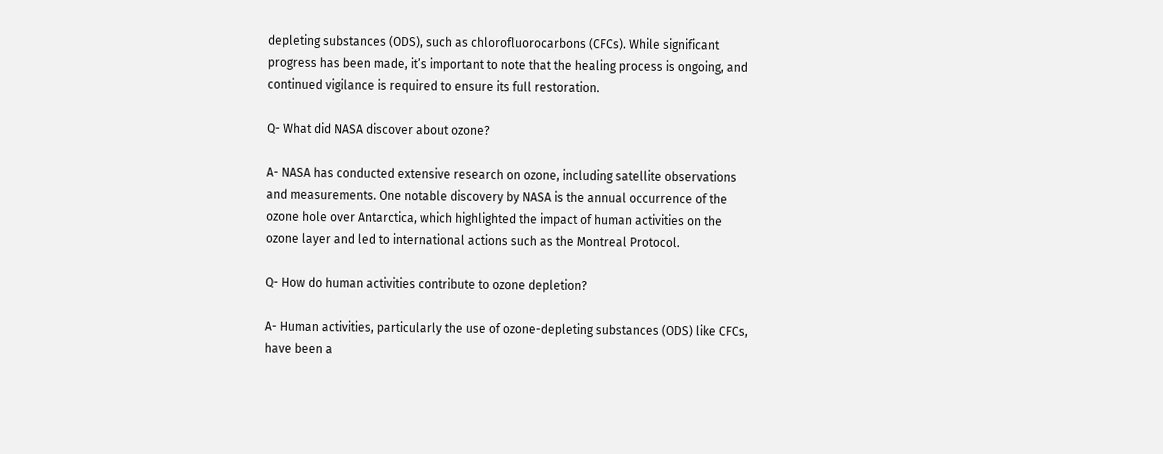depleting substances (ODS), such as chlorofluorocarbons (CFCs). While significant progress has been made, it’s important to note that the healing process is ongoing, and continued vigilance is required to ensure its full restoration.

Q- What did NASA discover about ozone?

A- NASA has conducted extensive research on ozone, including satellite observations and measurements. One notable discovery by NASA is the annual occurrence of the ozone hole over Antarctica, which highlighted the impact of human activities on the ozone layer and led to international actions such as the Montreal Protocol.

Q- How do human activities contribute to ozone depletion?

A- Human activities, particularly the use of ozone-depleting substances (ODS) like CFCs, have been a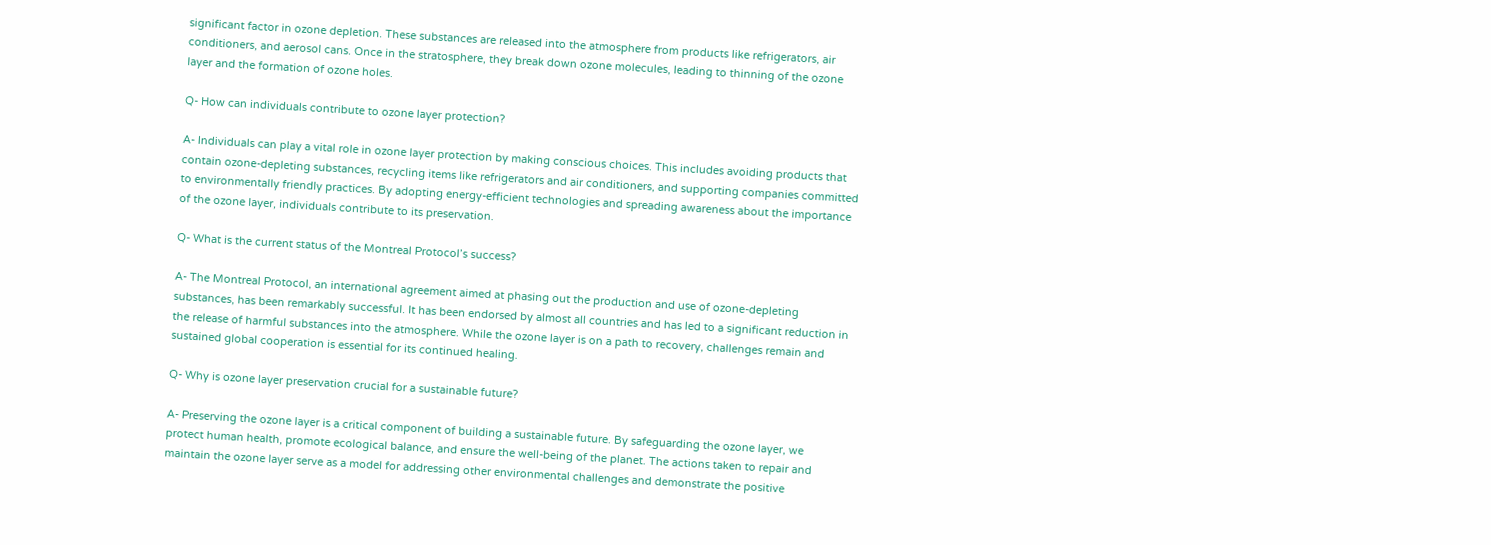significant factor in ozone depletion. These substances are released into the atmosphere from products like refrigerators, air conditioners, and aerosol cans. Once in the stratosphere, they break down ozone molecules, leading to thinning of the ozone layer and the formation of ozone holes.

Q- How can individuals contribute to ozone layer protection?

A- Individuals can play a vital role in ozone layer protection by making conscious choices. This includes avoiding products that contain ozone-depleting substances, recycling items like refrigerators and air conditioners, and supporting companies committed to environmentally friendly practices. By adopting energy-efficient technologies and spreading awareness about the importance of the ozone layer, individuals contribute to its preservation.

Q- What is the current status of the Montreal Protocol’s success?

A- The Montreal Protocol, an international agreement aimed at phasing out the production and use of ozone-depleting substances, has been remarkably successful. It has been endorsed by almost all countries and has led to a significant reduction in the release of harmful substances into the atmosphere. While the ozone layer is on a path to recovery, challenges remain and sustained global cooperation is essential for its continued healing.

Q- Why is ozone layer preservation crucial for a sustainable future?

A- Preserving the ozone layer is a critical component of building a sustainable future. By safeguarding the ozone layer, we protect human health, promote ecological balance, and ensure the well-being of the planet. The actions taken to repair and maintain the ozone layer serve as a model for addressing other environmental challenges and demonstrate the positive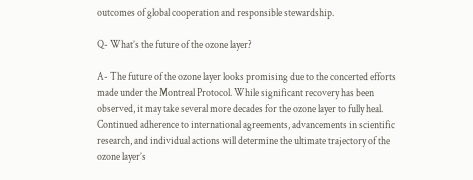outcomes of global cooperation and responsible stewardship.

Q- What’s the future of the ozone layer?

A- The future of the ozone layer looks promising due to the concerted efforts made under the Montreal Protocol. While significant recovery has been observed, it may take several more decades for the ozone layer to fully heal. Continued adherence to international agreements, advancements in scientific research, and individual actions will determine the ultimate trajectory of the ozone layer’s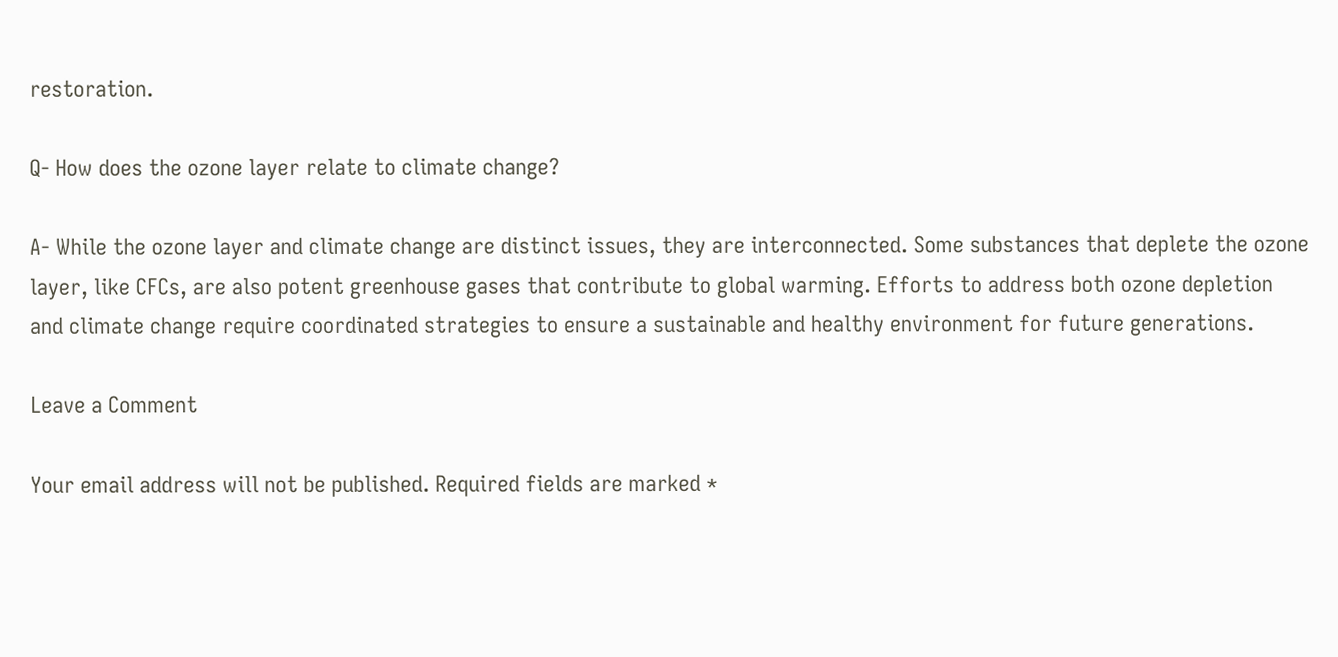restoration.

Q- How does the ozone layer relate to climate change?

A- While the ozone layer and climate change are distinct issues, they are interconnected. Some substances that deplete the ozone layer, like CFCs, are also potent greenhouse gases that contribute to global warming. Efforts to address both ozone depletion and climate change require coordinated strategies to ensure a sustainable and healthy environment for future generations.

Leave a Comment

Your email address will not be published. Required fields are marked *